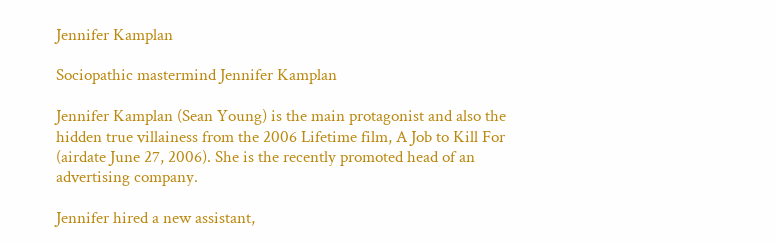Jennifer Kamplan

Sociopathic mastermind Jennifer Kamplan

Jennifer Kamplan (Sean Young) is the main protagonist and also the hidden true villainess from the 2006 Lifetime film, A Job to Kill For (airdate June 27, 2006). She is the recently promoted head of an advertising company.

Jennifer hired a new assistant,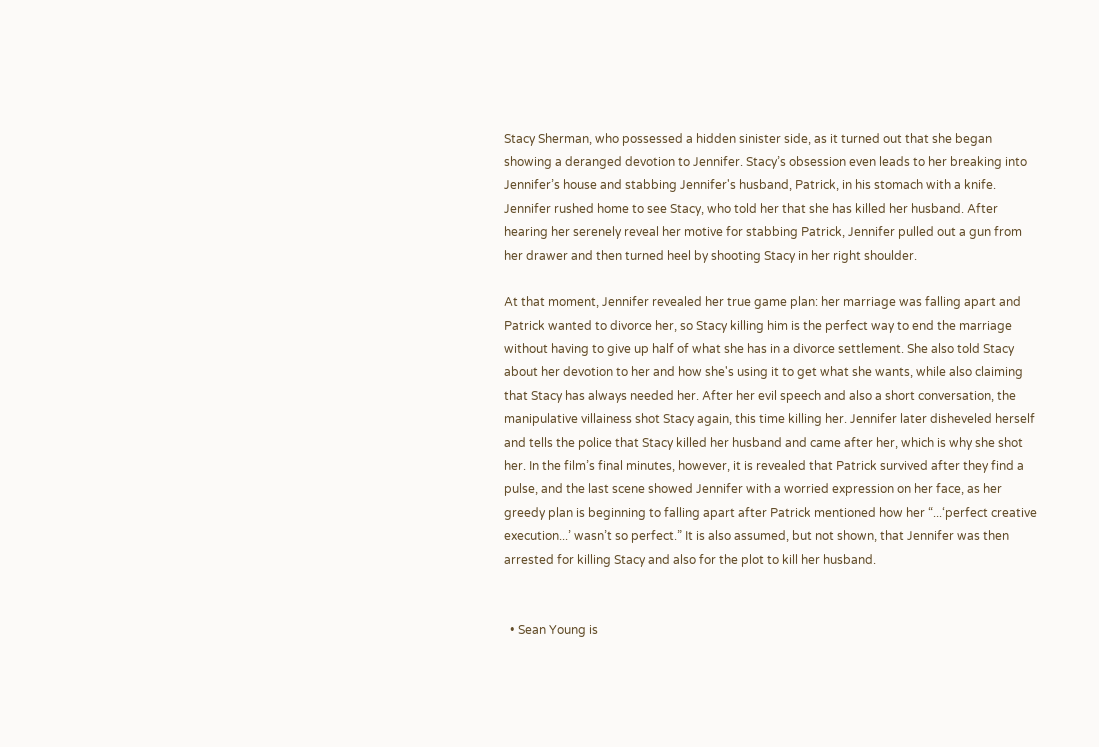Stacy Sherman, who possessed a hidden sinister side, as it turned out that she began showing a deranged devotion to Jennifer. Stacy’s obsession even leads to her breaking into Jennifer’s house and stabbing Jennifer's husband, Patrick, in his stomach with a knife. Jennifer rushed home to see Stacy, who told her that she has killed her husband. After hearing her serenely reveal her motive for stabbing Patrick, Jennifer pulled out a gun from her drawer and then turned heel by shooting Stacy in her right shoulder.

At that moment, Jennifer revealed her true game plan: her marriage was falling apart and Patrick wanted to divorce her, so Stacy killing him is the perfect way to end the marriage without having to give up half of what she has in a divorce settlement. She also told Stacy about her devotion to her and how she's using it to get what she wants, while also claiming that Stacy has always needed her. After her evil speech and also a short conversation, the manipulative villainess shot Stacy again, this time killing her. Jennifer later disheveled herself and tells the police that Stacy killed her husband and came after her, which is why she shot her. In the film’s final minutes, however, it is revealed that Patrick survived after they find a pulse, and the last scene showed Jennifer with a worried expression on her face, as her greedy plan is beginning to falling apart after Patrick mentioned how her “...‘perfect creative execution...’ wasn’t so perfect.” It is also assumed, but not shown, that Jennifer was then arrested for killing Stacy and also for the plot to kill her husband.


  • Sean Young is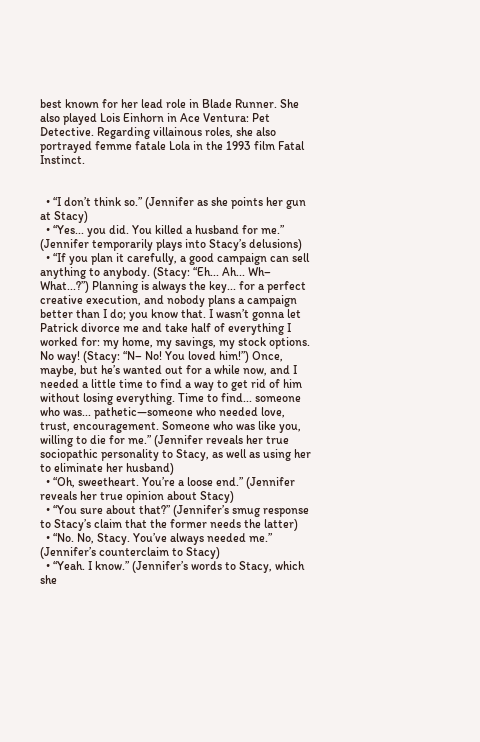best known for her lead role in Blade Runner. She also played Lois Einhorn in Ace Ventura: Pet Detective. Regarding villainous roles, she also portrayed femme fatale Lola in the 1993 film Fatal Instinct.


  • “I don’t think so.” (Jennifer as she points her gun at Stacy)
  • “Yes... you did. You killed a husband for me.” (Jennifer temporarily plays into Stacy’s delusions)
  • “If you plan it carefully, a good campaign can sell anything to anybody. (Stacy: “Eh... Ah... Wh– What...?”) Planning is always the key... for a perfect creative execution, and nobody plans a campaign better than I do; you know that. I wasn’t gonna let Patrick divorce me and take half of everything I worked for: my home, my savings, my stock options. No way! (Stacy: “N– No! You loved him!”) Once, maybe, but he’s wanted out for a while now, and I needed a little time to find a way to get rid of him without losing everything. Time to find... someone who was... pathetic—someone who needed love, trust, encouragement. Someone who was like you, willing to die for me.” (Jennifer reveals her true sociopathic personality to Stacy, as well as using her to eliminate her husband)
  • “Oh, sweetheart. You’re a loose end.” (Jennifer reveals her true opinion about Stacy)
  • “You sure about that?” (Jennifer’s smug response to Stacy’s claim that the former needs the latter)
  • “No. No, Stacy. You’ve always needed me.” (Jennifer’s counterclaim to Stacy)
  • “Yeah. I know.” (Jennifer’s words to Stacy, which she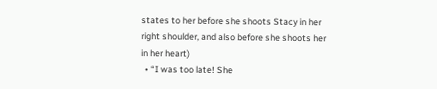states to her before she shoots Stacy in her right shoulder, and also before she shoots her in her heart)
  • “I was too late! She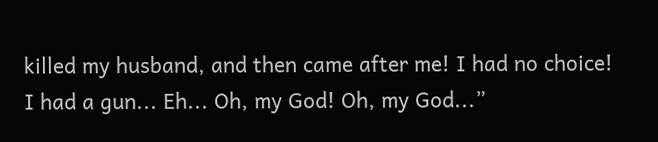killed my husband, and then came after me! I had no choice! I had a gun... Eh... Oh, my God! Oh, my God...”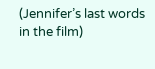(Jennifer’s last words in the film)